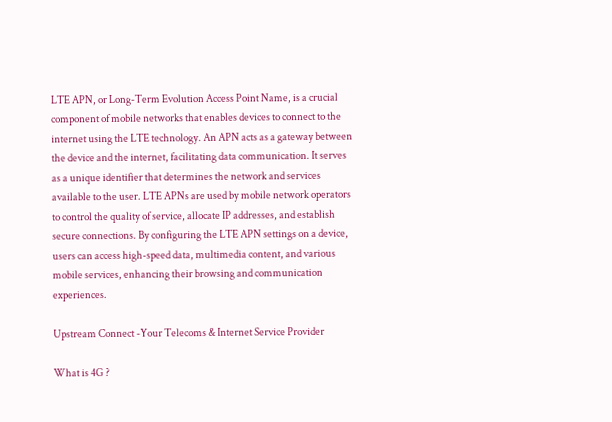LTE APN, or Long-Term Evolution Access Point Name, is a crucial component of mobile networks that enables devices to connect to the internet using the LTE technology. An APN acts as a gateway between the device and the internet, facilitating data communication. It serves as a unique identifier that determines the network and services available to the user. LTE APNs are used by mobile network operators to control the quality of service, allocate IP addresses, and establish secure connections. By configuring the LTE APN settings on a device, users can access high-speed data, multimedia content, and various mobile services, enhancing their browsing and communication experiences.

Upstream Connect -Your Telecoms & Internet Service Provider

What is 4G ?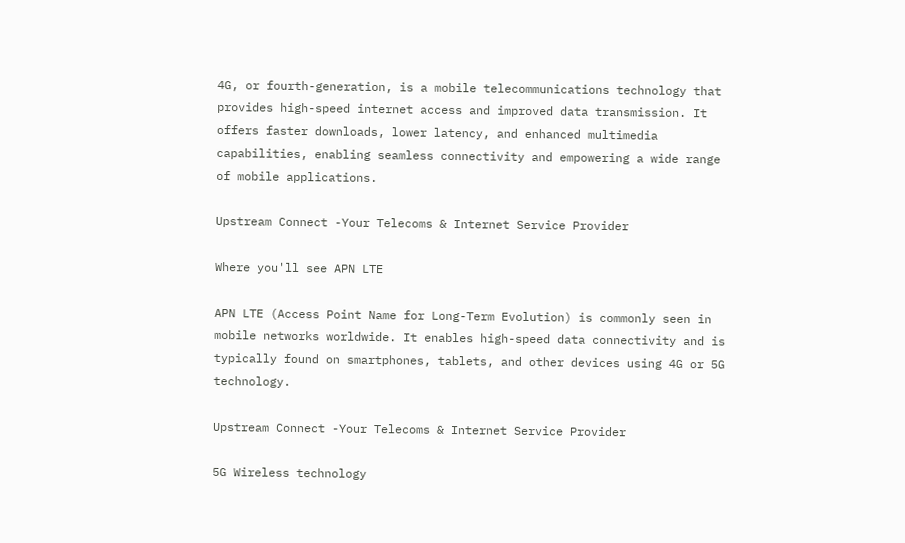4G, or fourth-generation, is a mobile telecommunications technology that provides high-speed internet access and improved data transmission. It offers faster downloads, lower latency, and enhanced multimedia capabilities, enabling seamless connectivity and empowering a wide range of mobile applications.

Upstream Connect -Your Telecoms & Internet Service Provider

Where you'll see APN LTE

APN LTE (Access Point Name for Long-Term Evolution) is commonly seen in mobile networks worldwide. It enables high-speed data connectivity and is typically found on smartphones, tablets, and other devices using 4G or 5G technology.

Upstream Connect -Your Telecoms & Internet Service Provider

5G Wireless technology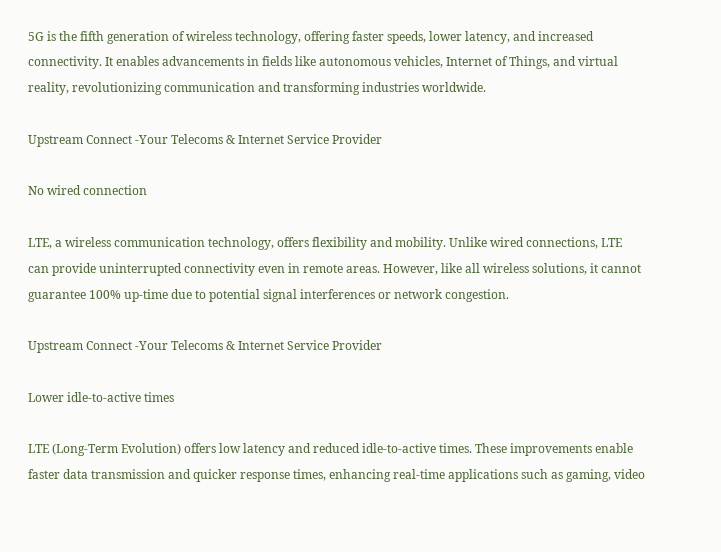5G is the fifth generation of wireless technology, offering faster speeds, lower latency, and increased connectivity. It enables advancements in fields like autonomous vehicles, Internet of Things, and virtual reality, revolutionizing communication and transforming industries worldwide.

Upstream Connect -Your Telecoms & Internet Service Provider

No wired connection

LTE, a wireless communication technology, offers flexibility and mobility. Unlike wired connections, LTE can provide uninterrupted connectivity even in remote areas. However, like all wireless solutions, it cannot guarantee 100% up-time due to potential signal interferences or network congestion.

Upstream Connect -Your Telecoms & Internet Service Provider

Lower idle-to-active times

LTE (Long-Term Evolution) offers low latency and reduced idle-to-active times. These improvements enable faster data transmission and quicker response times, enhancing real-time applications such as gaming, video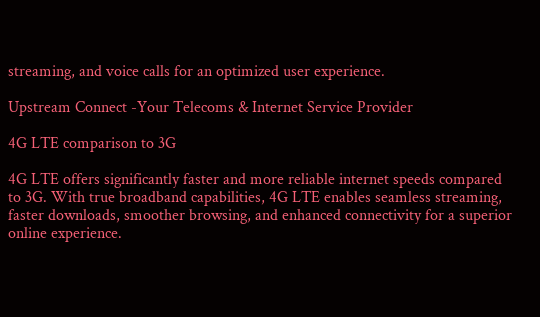streaming, and voice calls for an optimized user experience.

Upstream Connect -Your Telecoms & Internet Service Provider

4G LTE comparison to 3G

4G LTE offers significantly faster and more reliable internet speeds compared to 3G. With true broadband capabilities, 4G LTE enables seamless streaming, faster downloads, smoother browsing, and enhanced connectivity for a superior online experience.